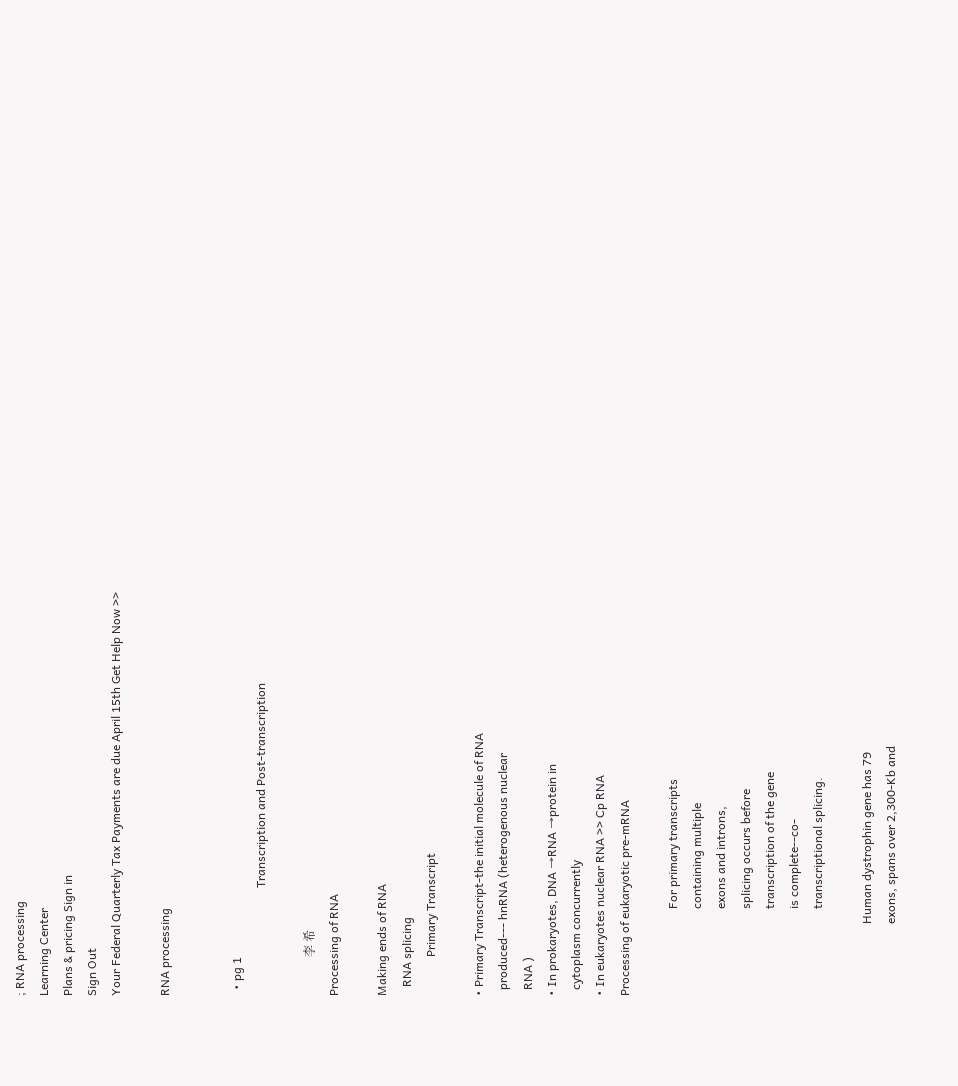; RNA processing
Learning Center
Plans & pricing Sign in
Sign Out
Your Federal Quarterly Tax Payments are due April 15th Get Help Now >>

RNA processing


  • pg 1
                                    Transcription and Post-transcription

             李 希
Processing of RNA

Making ends of RNA
   RNA splicing
             Primary Transcript

• Primary Transcript-the initial molecule of RNA
  produced--- hnRNA (heterogenous nuclear
  RNA )
• In prokaryotes, DNA →RNA →protein in
  cytoplasm concurrently
• In eukaryotes nuclear RNA >> Cp RNA
Processing of eukaryotic pre-mRNA

                             For primary transcripts
                             containing multiple
                             exons and introns,
                             splicing occurs before
                             transcription of the gene
                             is complete--co-
                             transcriptional splicing.

                        Human dystrophin gene has 79
                        exons, spans over 2,300-Kb and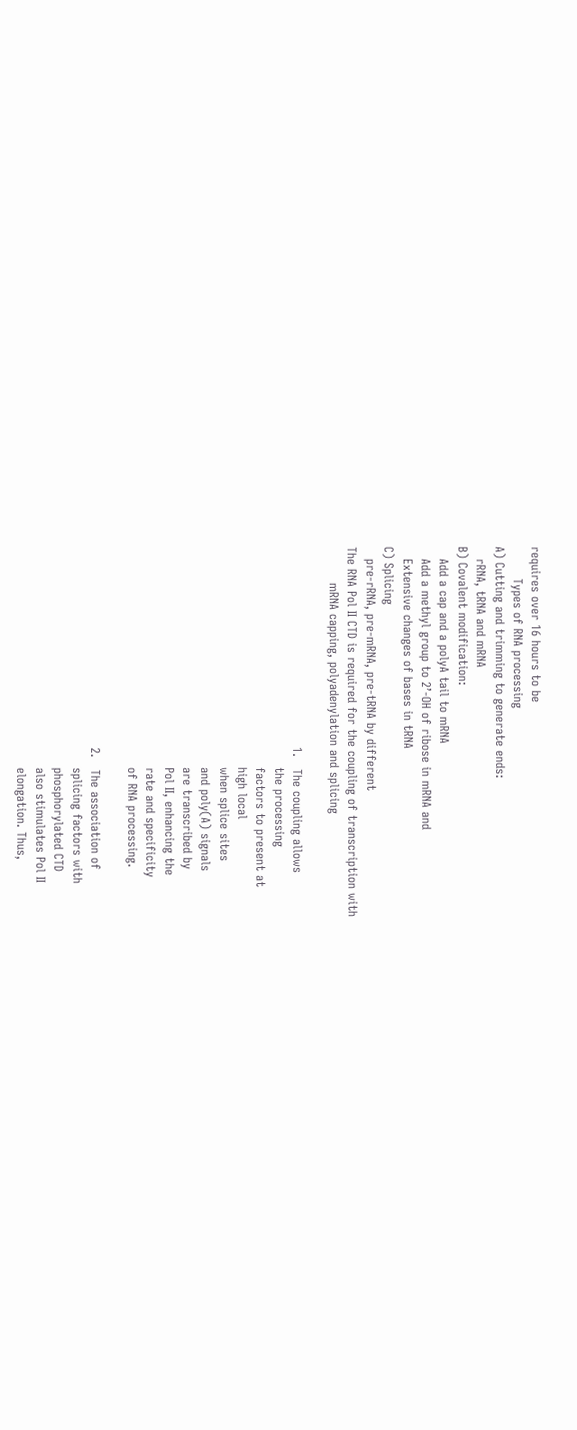requires over 16 hours to be
        Types of RNA processing
A) Cutting and trimming to generate ends:
   rRNA, tRNA and mRNA
B) Covalent modification:
   Add a cap and a polyA tail to mRNA
   Add a methyl group to 2’-OH of ribose in mRNA and
   Extensive changes of bases in tRNA
C) Splicing
   pre-rRNA, pre-mRNA, pre-tRNA by different
The RNA Pol II CTD is required for the coupling of transcription with
         mRNA capping, polyadenylation and splicing

                                                  1.   The coupling allows
                                                       the processing
                                                       factors to present at
                                                       high local
                                                       when splice sites
                                                       and poly(A) signals
                                                       are transcribed by
                                                       Pol II, enhancing the
                                                       rate and specificity
                                                       of RNA processing.

                                                  2.   The association of
                                                       splicing factors with
                                                       phosphorylated CTD
                                                       also stimulates Pol II
                                                       elongation. Thus,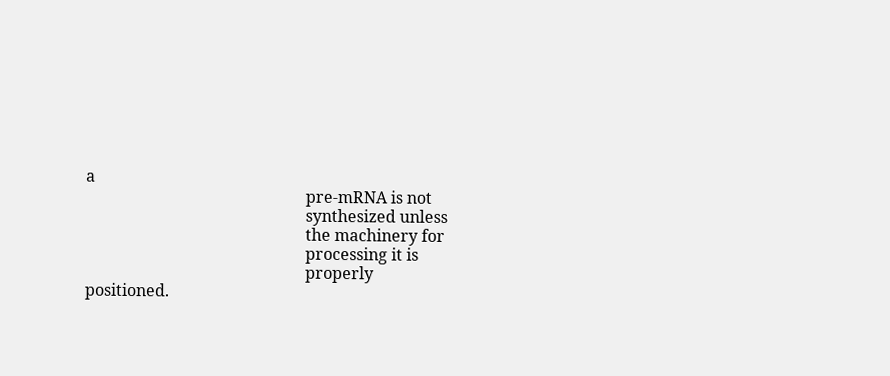a
                                                       pre-mRNA is not
                                                       synthesized unless
                                                       the machinery for
                                                       processing it is
                                                       properly positioned.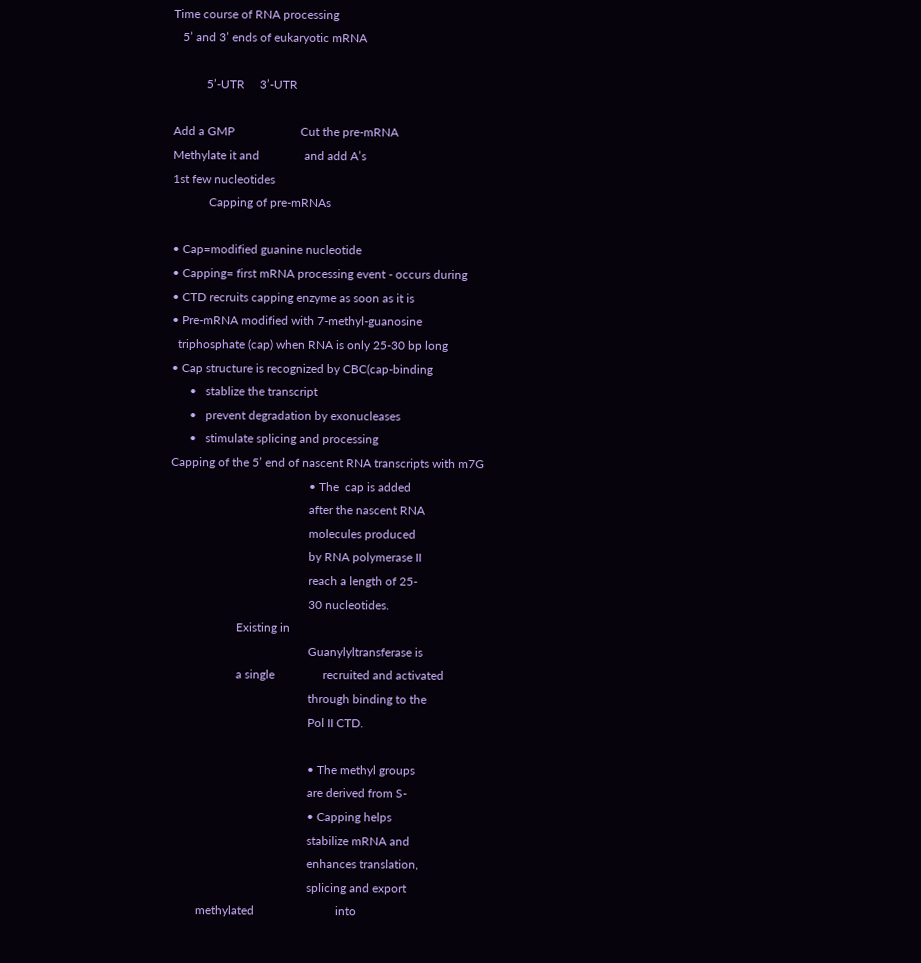Time course of RNA processing
   5’ and 3’ ends of eukaryotic mRNA

           5’-UTR     3’-UTR

Add a GMP                      Cut the pre-mRNA
Methylate it and               and add A’s
1st few nucleotides
            Capping of pre-mRNAs

• Cap=modified guanine nucleotide
• Capping= first mRNA processing event - occurs during
• CTD recruits capping enzyme as soon as it is
• Pre-mRNA modified with 7-methyl-guanosine
  triphosphate (cap) when RNA is only 25-30 bp long
• Cap structure is recognized by CBC(cap-binding
      •   stablize the transcript
      •   prevent degradation by exonucleases
      •   stimulate splicing and processing
Capping of the 5’ end of nascent RNA transcripts with m7G
                                              • The  cap is added
                                              after the nascent RNA
                                              molecules produced
                                              by RNA polymerase II
                                              reach a length of 25-
                                              30 nucleotides.
                      Existing in
                                              Guanylyltransferase is
                      a single                recruited and activated
                                              through binding to the
                                              Pol II CTD.

                                              • The methyl groups
                                              are derived from S-
                                              • Capping helps
                                              stabilize mRNA and
                                              enhances translation,
                                              splicing and export
         methylated                           into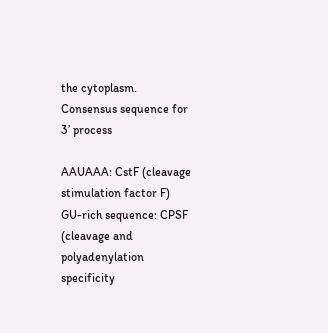the cytoplasm.
Consensus sequence for 3’ process

AAUAAA: CstF (cleavage stimulation factor F)
GU-rich sequence: CPSF (cleavage and polyadenylation
specificity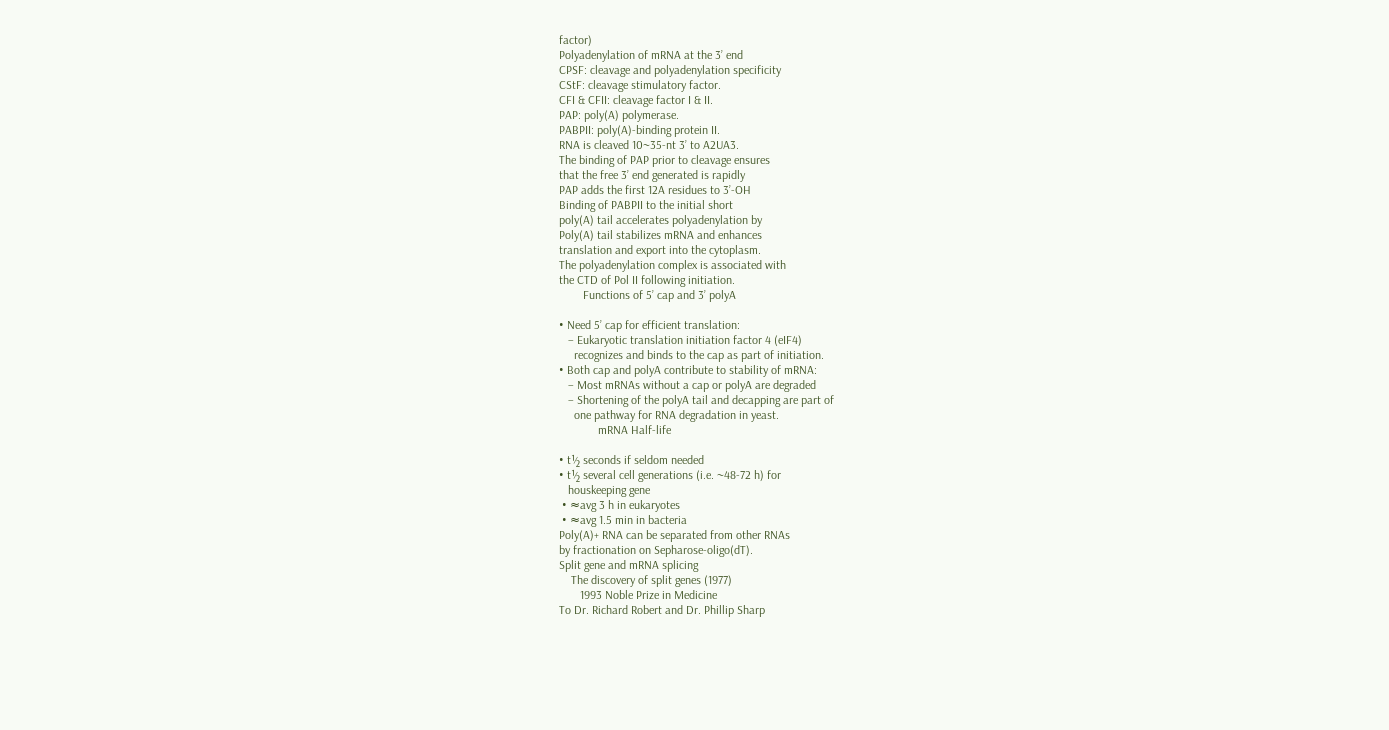factor)
Polyadenylation of mRNA at the 3’ end
CPSF: cleavage and polyadenylation specificity
CStF: cleavage stimulatory factor.
CFI & CFII: cleavage factor I & II.
PAP: poly(A) polymerase.
PABPII: poly(A)-binding protein II.
RNA is cleaved 10~35-nt 3’ to A2UA3.
The binding of PAP prior to cleavage ensures
that the free 3’ end generated is rapidly
PAP adds the first 12A residues to 3’-OH
Binding of PABPII to the initial short
poly(A) tail accelerates polyadenylation by
Poly(A) tail stabilizes mRNA and enhances
translation and export into the cytoplasm.
The polyadenylation complex is associated with
the CTD of Pol II following initiation.
        Functions of 5’ cap and 3’ polyA

• Need 5’ cap for efficient translation:
   – Eukaryotic translation initiation factor 4 (eIF4)
     recognizes and binds to the cap as part of initiation.
• Both cap and polyA contribute to stability of mRNA:
   – Most mRNAs without a cap or polyA are degraded
   – Shortening of the polyA tail and decapping are part of
     one pathway for RNA degradation in yeast.
             mRNA Half-life

• t½ seconds if seldom needed
• t½ several cell generations (i.e. ~48-72 h) for
   houskeeping gene
 • ≈avg 3 h in eukaryotes
 • ≈avg 1.5 min in bacteria
Poly(A)+ RNA can be separated from other RNAs
by fractionation on Sepharose-oligo(dT).
Split gene and mRNA splicing
    The discovery of split genes (1977)
       1993 Noble Prize in Medicine
To Dr. Richard Robert and Dr. Phillip Sharp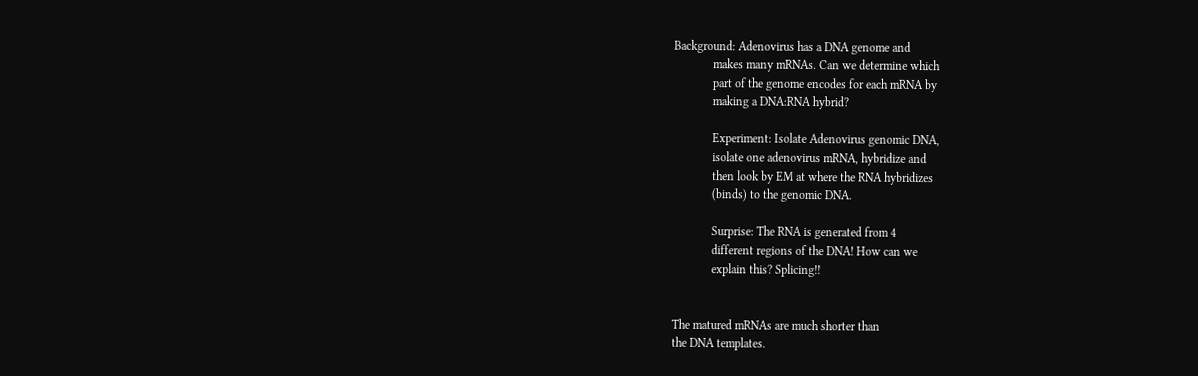Background: Adenovirus has a DNA genome and
             makes many mRNAs. Can we determine which
             part of the genome encodes for each mRNA by
             making a DNA:RNA hybrid?

             Experiment: Isolate Adenovirus genomic DNA,
             isolate one adenovirus mRNA, hybridize and
             then look by EM at where the RNA hybridizes
             (binds) to the genomic DNA.

             Surprise: The RNA is generated from 4
             different regions of the DNA! How can we
             explain this? Splicing!!


The matured mRNAs are much shorter than
the DNA templates.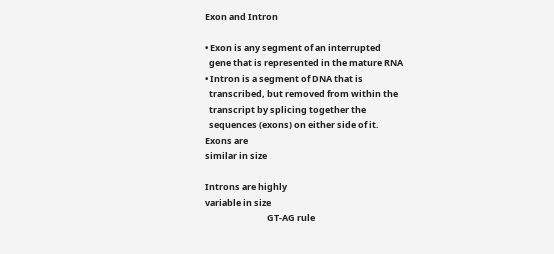Exon and Intron

• Exon is any segment of an interrupted
  gene that is represented in the mature RNA
• Intron is a segment of DNA that is
  transcribed, but removed from within the
  transcript by splicing together the
  sequences (exons) on either side of it.
Exons are
similar in size

Introns are highly
variable in size
                               GT-AG rule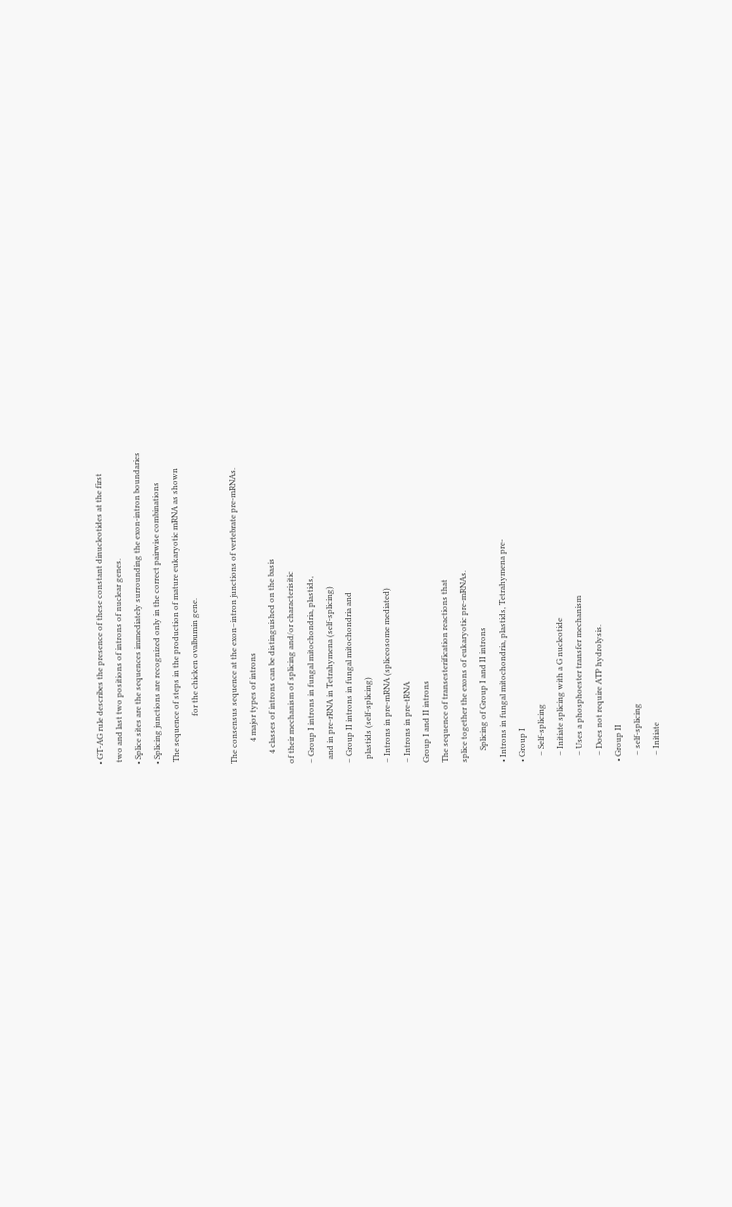• GT-AG rule describes the presence of these constant dinucleotides at the first
 two and last two positions of introns of nuclear genes.
• Splice sites are the sequences immediately surrounding the exon-intron boundaries
• Splicing junctions are recognized only in the correct pairwise combinations
 The sequence of steps in the production of mature eukaryotic mRNA as shown
                        for the chicken ovalbumin gene.

The consensus sequence at the exon–intron junctions of vertebrate pre-mRNAs.
           4 major types of introns
     4 classes of introns can be distinguished on the basis
of their mechanism of splicing and/or characterisitic
– Group I introns in fungal mitochondria, plastids,
  and in pre-rRNA in Tetrahymena (self-splicing)
– Group II introns in fungal mitochondria and
  plastids (self-splicing)
– Introns in pre-mRNA (spliceosome mediated)
– Introns in pre-tRNA
Group I and II introns
The sequence of transesterification reactions that
splice together the exons of eukaryotic pre-mRNAs.
      Splicing of Group I and II introns
• Introns in fungal mitochondria, plastids, Tetrahymena pre-
• Group I
   – Self-splicing
   – Initiate splicing with a G nucleotide
   – Uses a phosphoester transfer mechanism
   – Does not require ATP hydrolysis.
• Group II
   – self-splicing
   – Initiate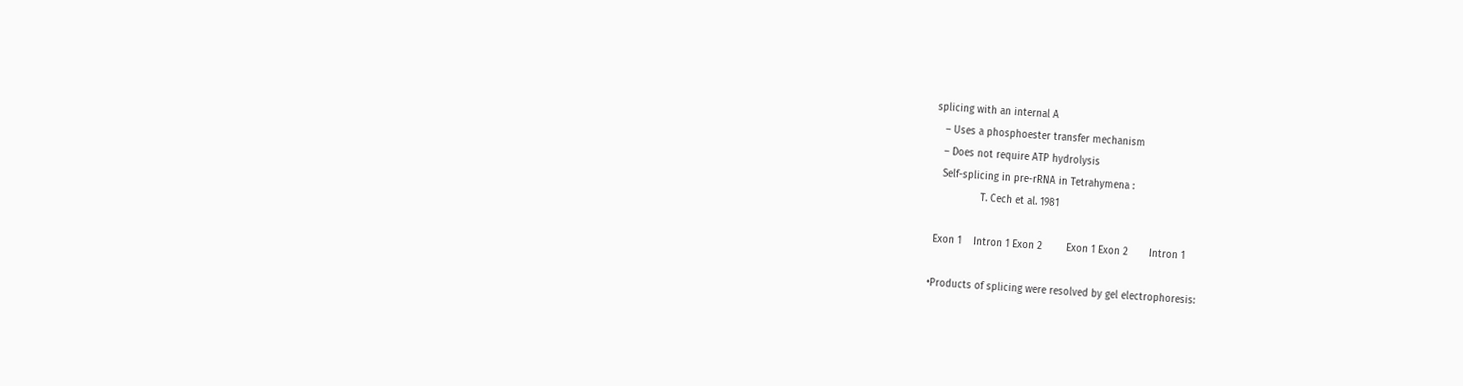splicing with an internal A
   – Uses a phosphoester transfer mechanism
   – Does not require ATP hydrolysis
   Self-splicing in pre-rRNA in Tetrahymena :
                T. Cech et al. 1981

 Exon 1    Intron 1 Exon 2        Exon 1 Exon 2       Intron 1

•Products of splicing were resolved by gel electrophoresis: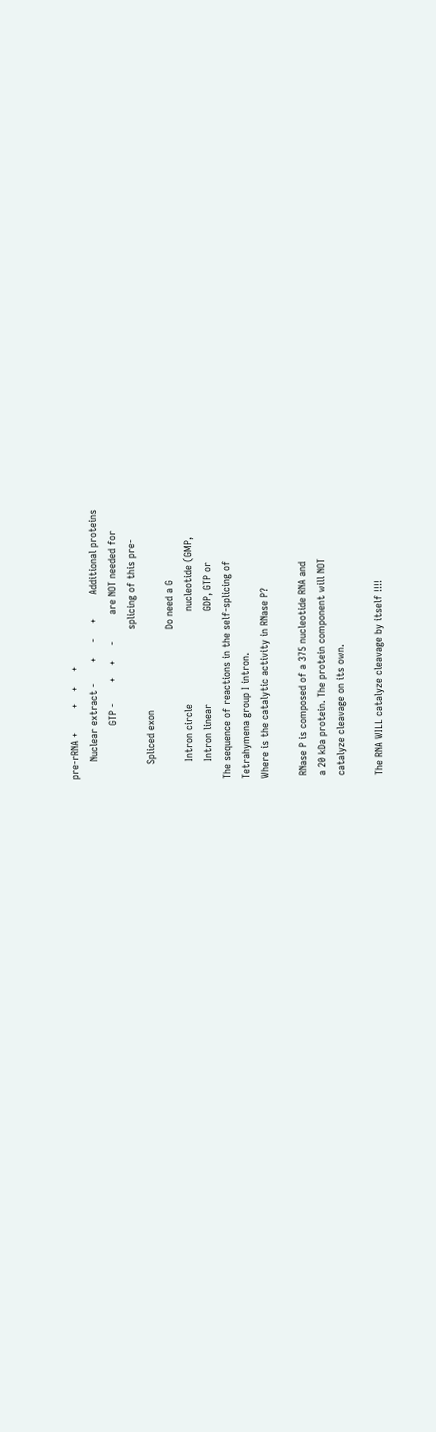pre-rRNA +        +    +     +
      Nuclear extract -       +     -     +        Additional proteins
                  GTP -       +    +     -         are NOT needed for
                                                  splicing of this pre-
     Spliced exon
                                                  Do need a G
      Intron circle                               nucleotide (GMP,
      Intron linear                               GDP, GTP or
The sequence of reactions in the self-splicing of
Tetrahymena group I intron.
Where is the catalytic activity in RNase P?

 RNase P is composed of a 375 nucleotide RNA and
 a 20 kDa protein. The protein component will NOT
 catalyze cleavage on its own.

 The RNA WILL catalyze cleavage by itself !!!!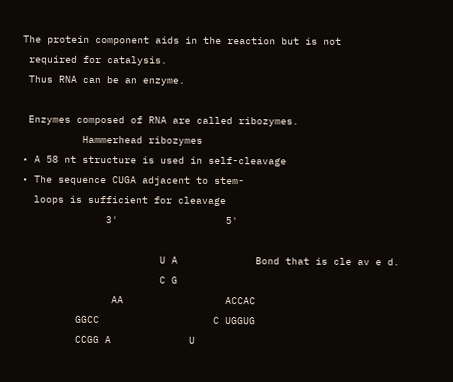The protein component aids in the reaction but is not
 required for catalysis.
 Thus RNA can be an enzyme.

 Enzymes composed of RNA are called ribozymes.
          Hammerhead ribozymes
• A 58 nt structure is used in self-cleavage
• The sequence CUGA adjacent to stem-
  loops is sufficient for cleavage
              3'                  5'

                       U A             Bond that is cle av e d.
                       C G
               AA                 ACCAC
         GGCC                   C UGGUG
         CCGG A             U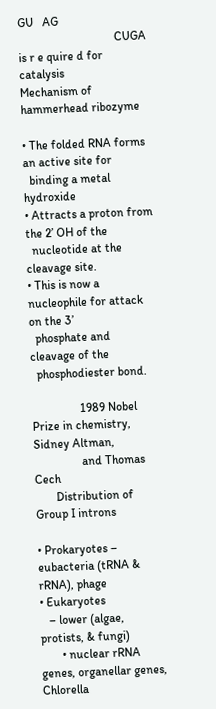GU   AG
                                CUGA is r e quire d for catalysis
Mechanism of hammerhead ribozyme

• The folded RNA forms an active site for
  binding a metal hydroxide
• Attracts a proton from the 2’ OH of the
  nucleotide at the cleavage site.
• This is now a nucleophile for attack on the 3’
  phosphate and cleavage of the
  phosphodiester bond.

                1989 Nobel Prize in chemistry, Sidney Altman,
                and Thomas Cech
       Distribution of Group I introns

• Prokaryotes – eubacteria (tRNA & rRNA), phage
• Eukaryotes
   – lower (algae, protists, & fungi)
       • nuclear rRNA genes, organellar genes, Chlorella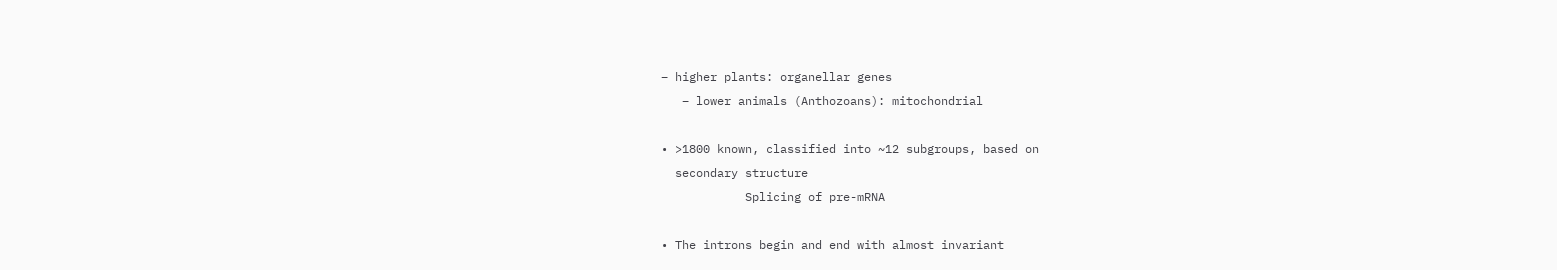– higher plants: organellar genes
   – lower animals (Anthozoans): mitochondrial

• >1800 known, classified into ~12 subgroups, based on
  secondary structure
            Splicing of pre-mRNA

• The introns begin and end with almost invariant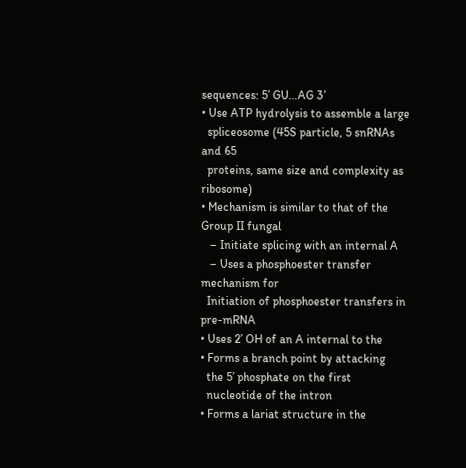sequences: 5’ GU…AG 3’
• Use ATP hydrolysis to assemble a large
  spliceosome (45S particle, 5 snRNAs and 65
  proteins, same size and complexity as ribosome)
• Mechanism is similar to that of the Group II fungal
   – Initiate splicing with an internal A
   – Uses a phosphoester transfer mechanism for
  Initiation of phosphoester transfers in pre-mRNA
• Uses 2’ OH of an A internal to the
• Forms a branch point by attacking
  the 5’ phosphate on the first
  nucleotide of the intron
• Forms a lariat structure in the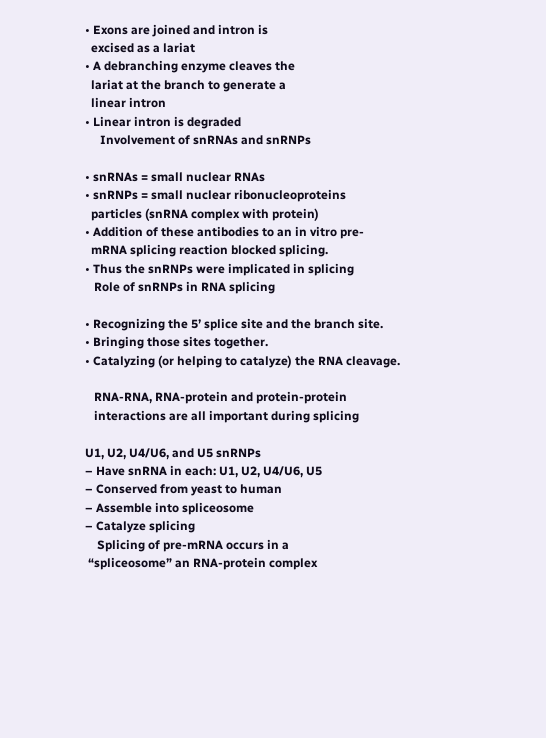• Exons are joined and intron is
  excised as a lariat
• A debranching enzyme cleaves the
  lariat at the branch to generate a
  linear intron
• Linear intron is degraded
     Involvement of snRNAs and snRNPs

• snRNAs = small nuclear RNAs
• snRNPs = small nuclear ribonucleoproteins
  particles (snRNA complex with protein)
• Addition of these antibodies to an in vitro pre-
  mRNA splicing reaction blocked splicing.
• Thus the snRNPs were implicated in splicing
   Role of snRNPs in RNA splicing

• Recognizing the 5’ splice site and the branch site.
• Bringing those sites together.
• Catalyzing (or helping to catalyze) the RNA cleavage.

   RNA-RNA, RNA-protein and protein-protein
   interactions are all important during splicing

U1, U2, U4/U6, and U5 snRNPs
– Have snRNA in each: U1, U2, U4/U6, U5
– Conserved from yeast to human
– Assemble into spliceosome
– Catalyze splicing
    Splicing of pre-mRNA occurs in a
 “spliceosome” an RNA-protein complex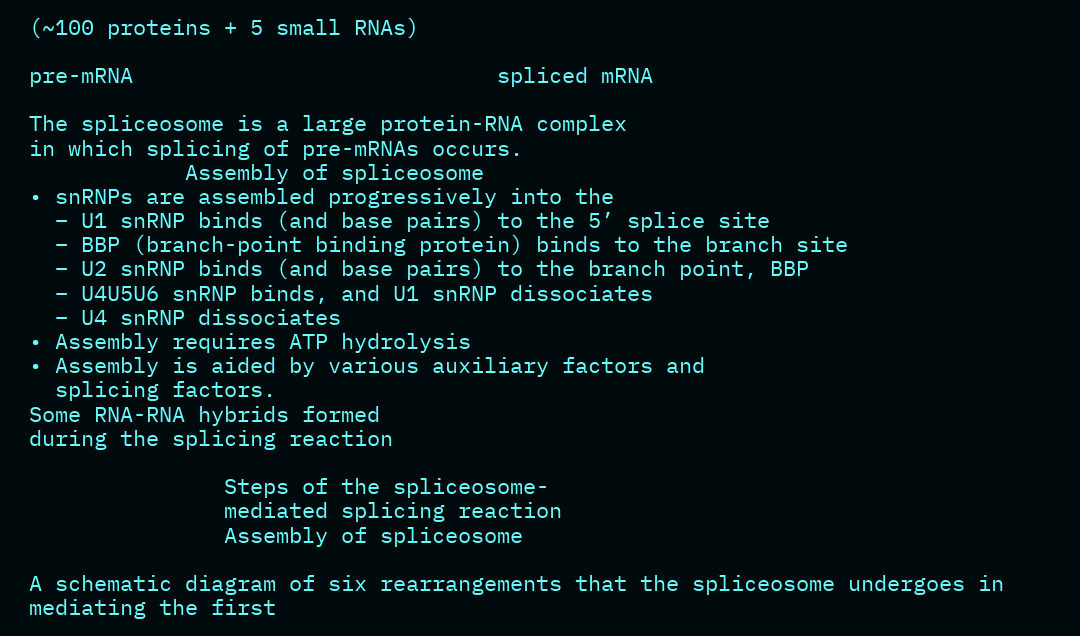(~100 proteins + 5 small RNAs)

pre-mRNA                            spliced mRNA

The spliceosome is a large protein-RNA complex
in which splicing of pre-mRNAs occurs.
            Assembly of spliceosome
• snRNPs are assembled progressively into the
  – U1 snRNP binds (and base pairs) to the 5’ splice site
  – BBP (branch-point binding protein) binds to the branch site
  – U2 snRNP binds (and base pairs) to the branch point, BBP
  – U4U5U6 snRNP binds, and U1 snRNP dissociates
  – U4 snRNP dissociates
• Assembly requires ATP hydrolysis
• Assembly is aided by various auxiliary factors and
  splicing factors.
Some RNA-RNA hybrids formed
during the splicing reaction

               Steps of the spliceosome-
               mediated splicing reaction
               Assembly of spliceosome

A schematic diagram of six rearrangements that the spliceosome undergoes in
mediating the first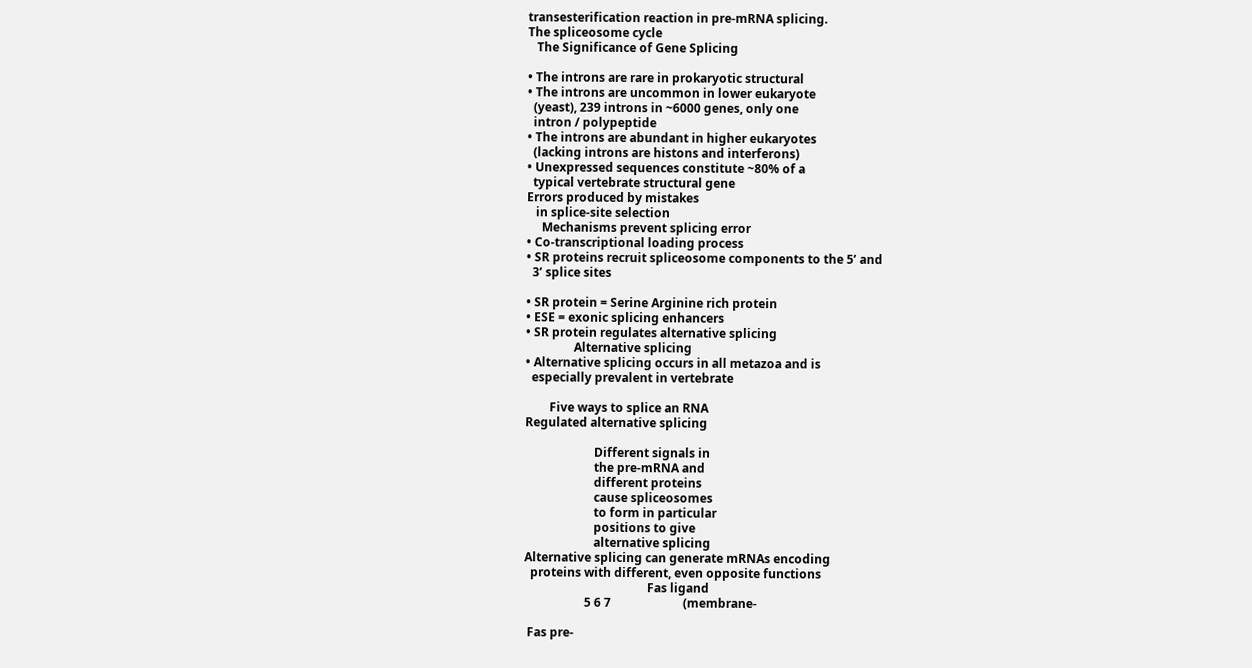transesterification reaction in pre-mRNA splicing.
The spliceosome cycle
   The Significance of Gene Splicing

• The introns are rare in prokaryotic structural
• The introns are uncommon in lower eukaryote
  (yeast), 239 introns in ~6000 genes, only one
  intron / polypeptide
• The introns are abundant in higher eukaryotes
  (lacking introns are histons and interferons)
• Unexpressed sequences constitute ~80% of a
  typical vertebrate structural gene
Errors produced by mistakes
   in splice-site selection
     Mechanisms prevent splicing error
• Co-transcriptional loading process
• SR proteins recruit spliceosome components to the 5’ and
  3’ splice sites

• SR protein = Serine Arginine rich protein
• ESE = exonic splicing enhancers
• SR protein regulates alternative splicing
                Alternative splicing
• Alternative splicing occurs in all metazoa and is
  especially prevalent in vertebrate

        Five ways to splice an RNA
Regulated alternative splicing

                       Different signals in
                       the pre-mRNA and
                       different proteins
                       cause spliceosomes
                       to form in particular
                       positions to give
                       alternative splicing
Alternative splicing can generate mRNAs encoding
  proteins with different, even opposite functions
                                         Fas ligand
                    5 6 7                        (membrane-

 Fas pre-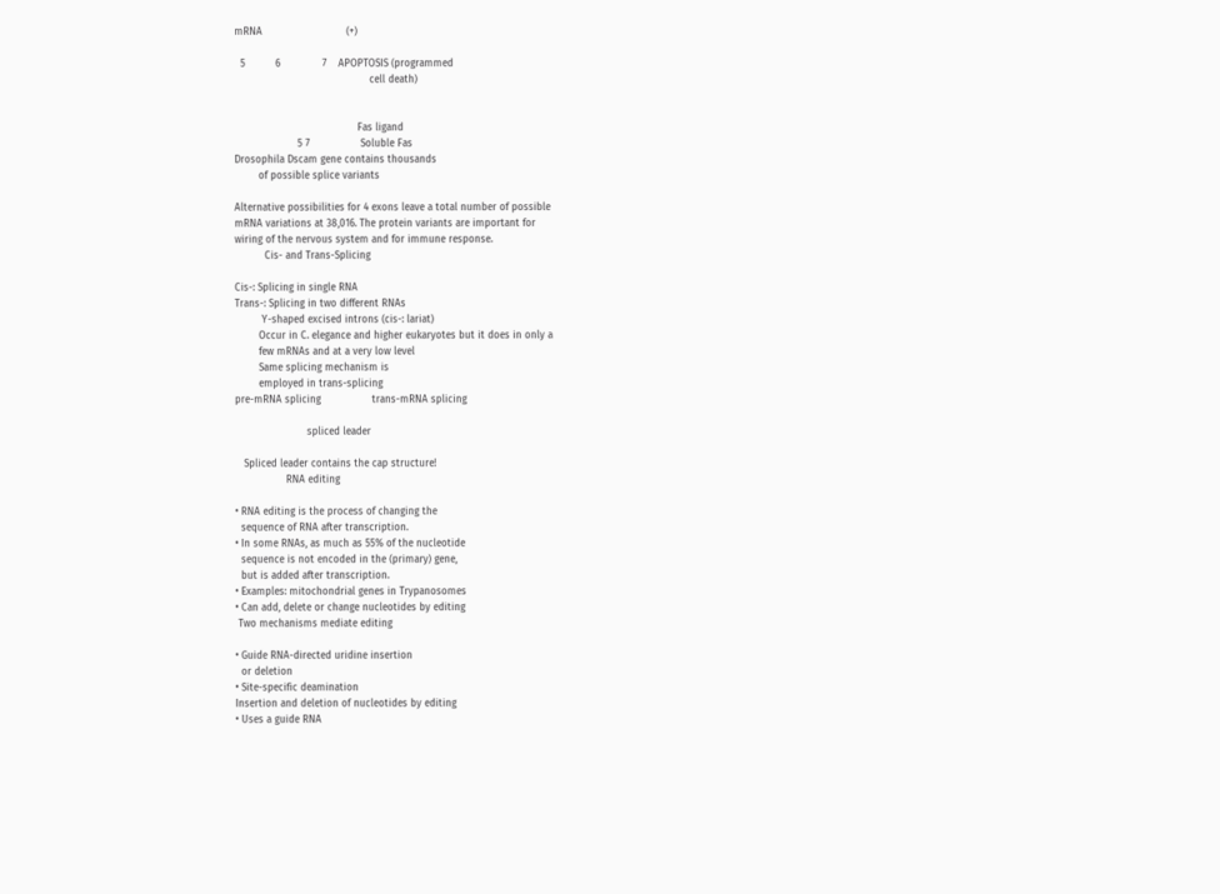mRNA                            (+)

  5          6              7    APOPTOSIS (programmed
                                             cell death)


                                         Fas ligand
                     5 7                 Soluble Fas
Drosophila Dscam gene contains thousands
        of possible splice variants

Alternative possibilities for 4 exons leave a total number of possible
mRNA variations at 38,016. The protein variants are important for
wiring of the nervous system and for immune response.
          Cis- and Trans-Splicing

Cis-: Splicing in single RNA
Trans-: Splicing in two different RNAs
         Y-shaped excised introns (cis-: lariat)
        Occur in C. elegance and higher eukaryotes but it does in only a
        few mRNAs and at a very low level
        Same splicing mechanism is
        employed in trans-splicing
pre-mRNA splicing                 trans-mRNA splicing

                        spliced leader

   Spliced leader contains the cap structure!
                 RNA editing

• RNA editing is the process of changing the
  sequence of RNA after transcription.
• In some RNAs, as much as 55% of the nucleotide
  sequence is not encoded in the (primary) gene,
  but is added after transcription.
• Examples: mitochondrial genes in Trypanosomes
• Can add, delete or change nucleotides by editing
 Two mechanisms mediate editing

• Guide RNA-directed uridine insertion
  or deletion
• Site-specific deamination
Insertion and deletion of nucleotides by editing
• Uses a guide RNA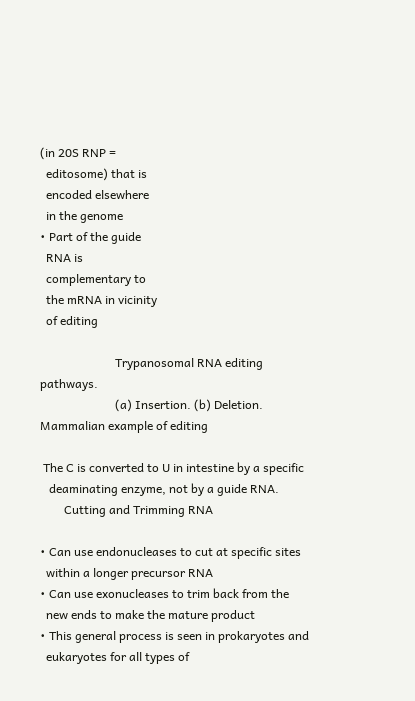(in 20S RNP =
  editosome) that is
  encoded elsewhere
  in the genome
• Part of the guide
  RNA is
  complementary to
  the mRNA in vicinity
  of editing

                         Trypanosomal RNA editing pathways.
                         (a) Insertion. (b) Deletion.
Mammalian example of editing

 The C is converted to U in intestine by a specific
   deaminating enzyme, not by a guide RNA.
        Cutting and Trimming RNA

• Can use endonucleases to cut at specific sites
  within a longer precursor RNA
• Can use exonucleases to trim back from the
  new ends to make the mature product
• This general process is seen in prokaryotes and
  eukaryotes for all types of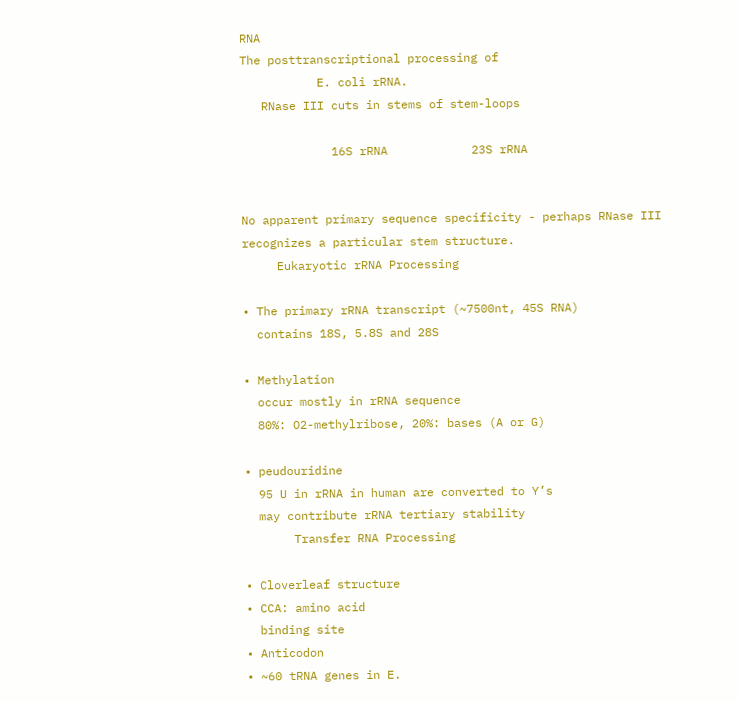RNA
The posttranscriptional processing of
           E. coli rRNA.
   RNase III cuts in stems of stem-loops

             16S rRNA            23S rRNA


No apparent primary sequence specificity - perhaps RNase III
recognizes a particular stem structure.
     Eukaryotic rRNA Processing

• The primary rRNA transcript (~7500nt, 45S RNA)
  contains 18S, 5.8S and 28S

• Methylation
  occur mostly in rRNA sequence
  80%: O2-methylribose, 20%: bases (A or G)

• peudouridine
  95 U in rRNA in human are converted to Y’s
  may contribute rRNA tertiary stability
       Transfer RNA Processing

• Cloverleaf structure
• CCA: amino acid
  binding site
• Anticodon
• ~60 tRNA genes in E.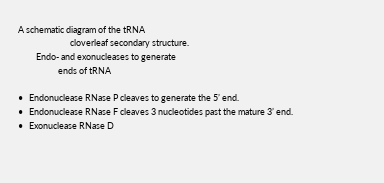A schematic diagram of the tRNA
                          cloverleaf secondary structure.
         Endo- and exonucleases to generate
                    ends of tRNA

•   Endonuclease RNase P cleaves to generate the 5’ end.
•   Endonuclease RNase F cleaves 3 nucleotides past the mature 3’ end.
•   Exonuclease RNase D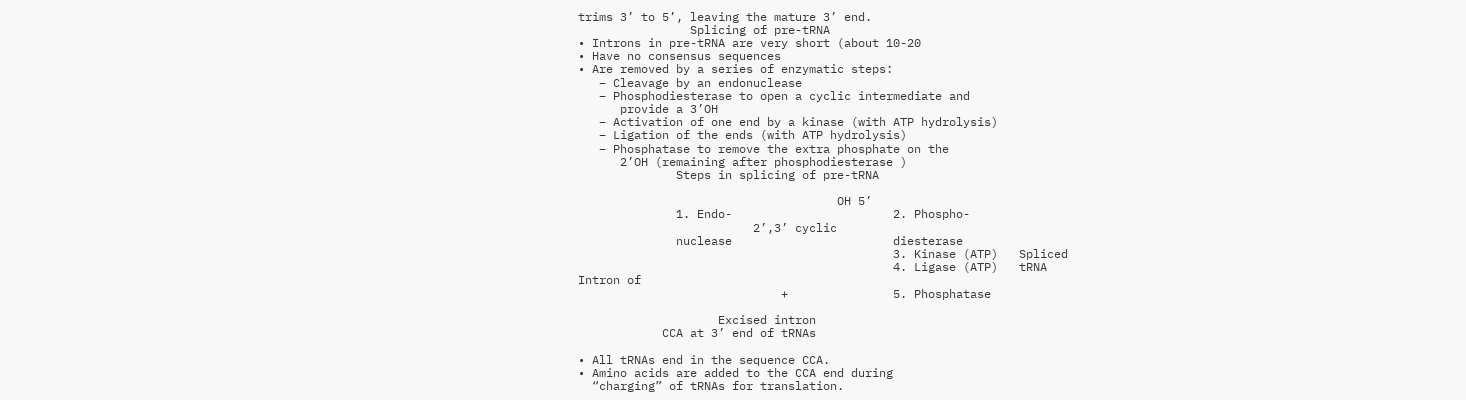trims 3’ to 5’, leaving the mature 3’ end.
                Splicing of pre-tRNA
• Introns in pre-tRNA are very short (about 10-20
• Have no consensus sequences
• Are removed by a series of enzymatic steps:
   – Cleavage by an endonuclease
   – Phosphodiesterase to open a cyclic intermediate and
      provide a 3’OH
   – Activation of one end by a kinase (with ATP hydrolysis)
   – Ligation of the ends (with ATP hydrolysis)
   – Phosphatase to remove the extra phosphate on the
      2’OH (remaining after phosphodiesterase )
              Steps in splicing of pre-tRNA

                                     OH 5’
              1. Endo-                       2. Phospho-
                         2’,3’ cyclic
              nuclease                       diesterase
                                             3. Kinase (ATP)   Spliced
                                             4. Ligase (ATP)   tRNA
Intron of
                             +               5. Phosphatase

                    Excised intron
            CCA at 3’ end of tRNAs

• All tRNAs end in the sequence CCA.
• Amino acids are added to the CCA end during
  “charging” of tRNAs for translation.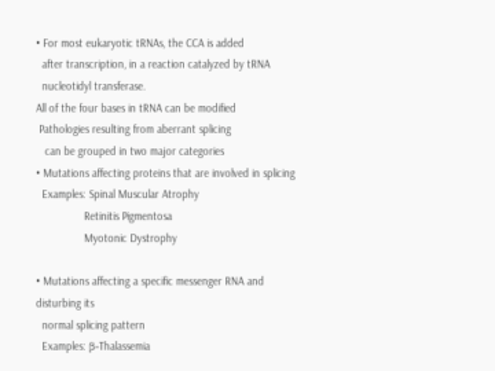• For most eukaryotic tRNAs, the CCA is added
  after transcription, in a reaction catalyzed by tRNA
  nucleotidyl transferase.
All of the four bases in tRNA can be modified
 Pathologies resulting from aberrant splicing
   can be grouped in two major categories
• Mutations affecting proteins that are involved in splicing
  Examples: Spinal Muscular Atrophy
                Retinitis Pigmentosa
                Myotonic Dystrophy

• Mutations affecting a specific messenger RNA and disturbing its
  normal splicing pattern
  Examples: β-Thalassemia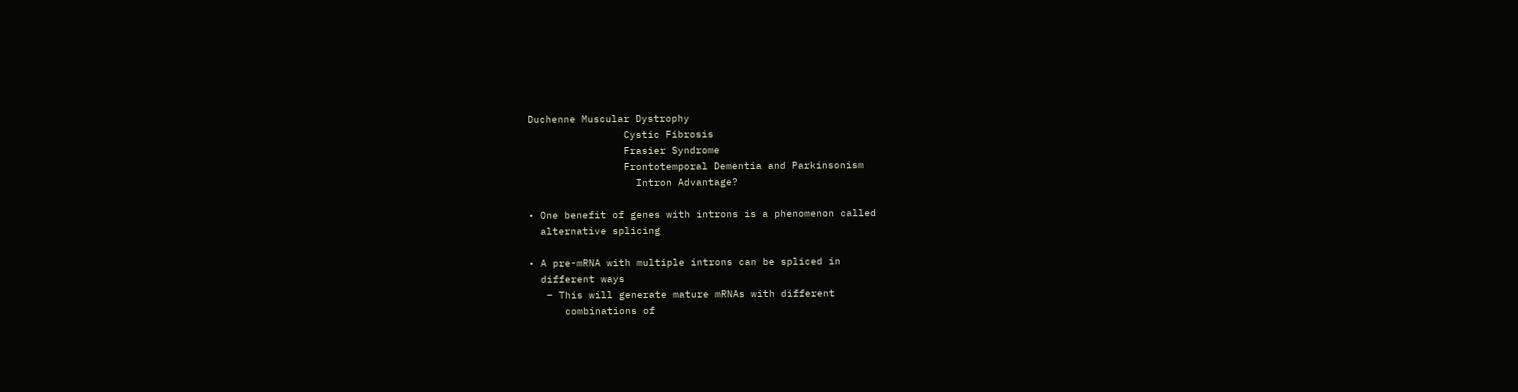Duchenne Muscular Dystrophy
                Cystic Fibrosis
                Frasier Syndrome
                Frontotemporal Dementia and Parkinsonism
                  Intron Advantage?

• One benefit of genes with introns is a phenomenon called
  alternative splicing

• A pre-mRNA with multiple introns can be spliced in
  different ways
   – This will generate mature mRNAs with different
      combinations of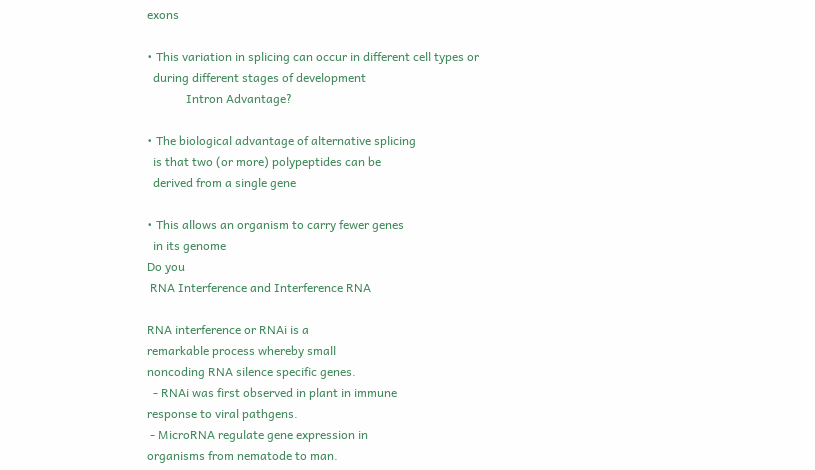exons

• This variation in splicing can occur in different cell types or
  during different stages of development
             Intron Advantage?

• The biological advantage of alternative splicing
  is that two (or more) polypeptides can be
  derived from a single gene

• This allows an organism to carry fewer genes
  in its genome
Do you
 RNA Interference and Interference RNA

RNA interference or RNAi is a
remarkable process whereby small
noncoding RNA silence specific genes.
  - RNAi was first observed in plant in immune
response to viral pathgens.
 - MicroRNA regulate gene expression in
organisms from nematode to man.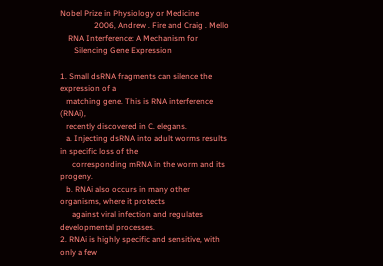Nobel Prize in Physiology or Medicine
                 2006, Andrew . Fire and Craig . Mello
    RNA Interference: A Mechanism for
       Silencing Gene Expression

1. Small dsRNA fragments can silence the expression of a
   matching gene. This is RNA interference (RNAi),
   recently discovered in C. elegans.
   a. Injecting dsRNA into adult worms results in specific loss of the
      corresponding mRNA in the worm and its progeny.
   b. RNAi also occurs in many other organisms, where it protects
      against viral infection and regulates developmental processes.
2. RNAi is highly specific and sensitive, with only a few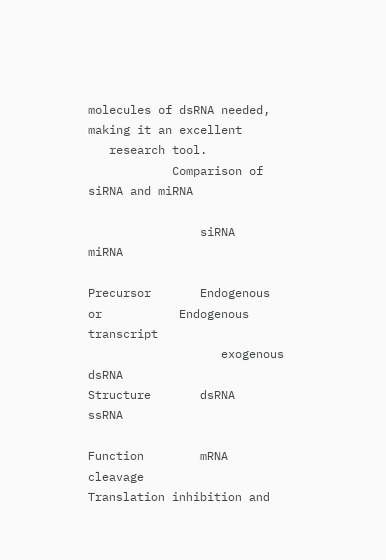molecules of dsRNA needed, making it an excellent
   research tool.
            Comparison of siRNA and miRNA

                siRNA                   miRNA

Precursor       Endogenous or           Endogenous transcript
                   exogenous dsRNA
Structure       dsRNA                   ssRNA

Function        mRNA cleavage           Translation inhibition and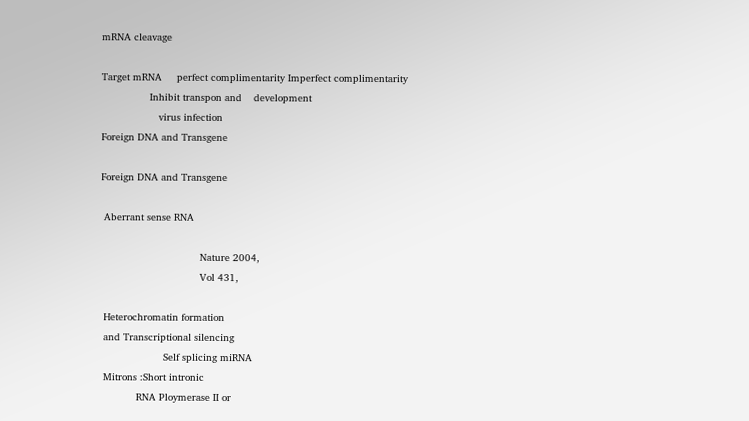mRNA cleavage

Target mRNA     perfect complimentarity Imperfect complimentarity
                Inhibit transpon and    development
                   virus infection
Foreign DNA and Transgene

Foreign DNA and Transgene

 Aberrant sense RNA

                                 Nature 2004,
                                 Vol 431,

 Heterochromatin formation
 and Transcriptional silencing
                     Self splicing miRNA
 Mitrons :Short intronic
            RNA Ploymerase II or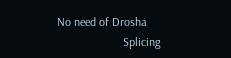No need of Drosha
                      Splicing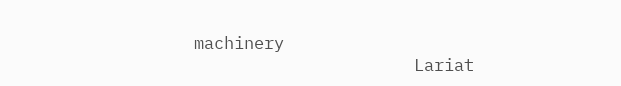machinery
                      Lariat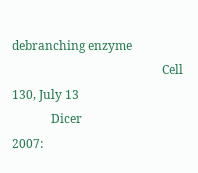debranching enzyme
                                                  Cell 130, July 13
             Dicer                                2007: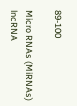89-100

Micro RNAs (MiRNAs)
lncRNA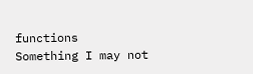functions
Something I may not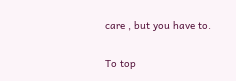care , but you have to.

To top